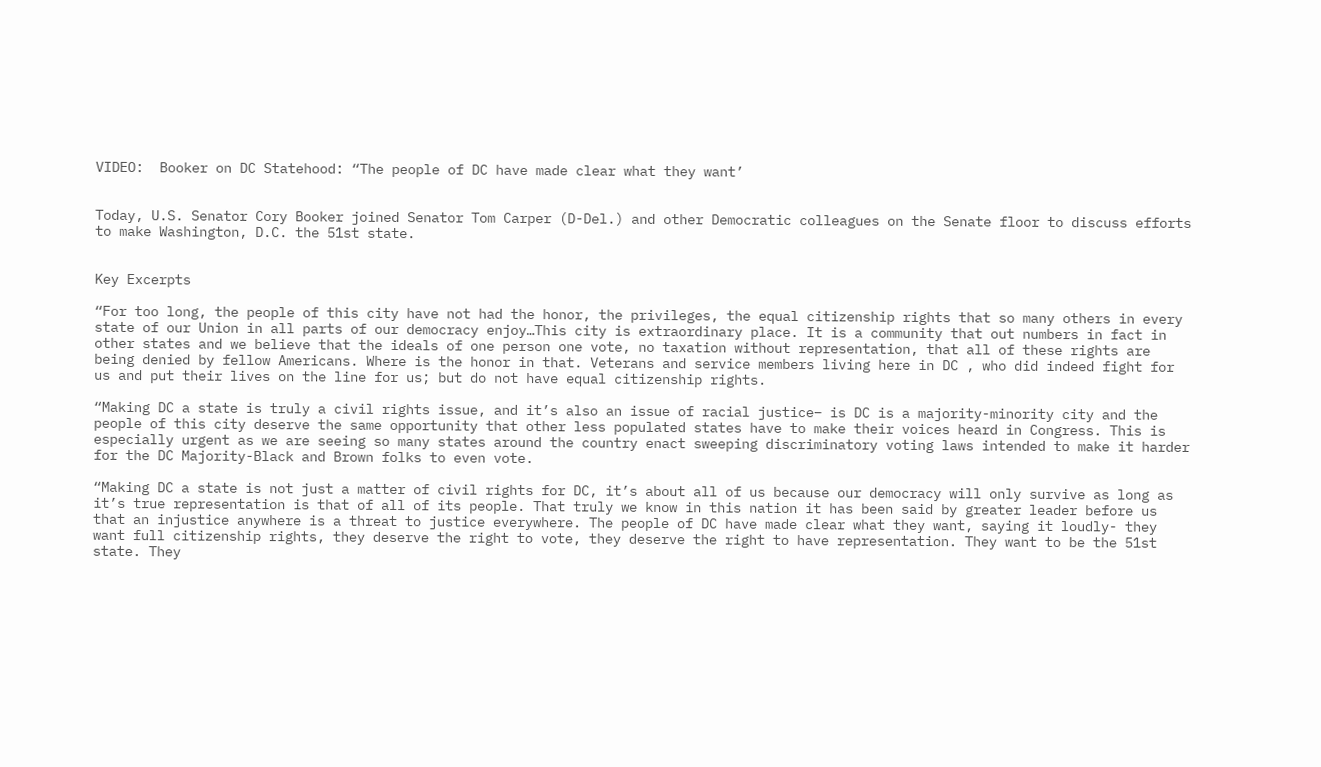VIDEO:  Booker on DC Statehood: “The people of DC have made clear what they want’


Today, U.S. Senator Cory Booker joined Senator Tom Carper (D-Del.) and other Democratic colleagues on the Senate floor to discuss efforts to make Washington, D.C. the 51st state.


Key Excerpts

“For too long, the people of this city have not had the honor, the privileges, the equal citizenship rights that so many others in every state of our Union in all parts of our democracy enjoy…This city is extraordinary place. It is a community that out numbers in fact in other states and we believe that the ideals of one person one vote, no taxation without representation, that all of these rights are being denied by fellow Americans. Where is the honor in that. Veterans and service members living here in DC , who did indeed fight for us and put their lives on the line for us; but do not have equal citizenship rights.

“Making DC a state is truly a civil rights issue, and it’s also an issue of racial justice– is DC is a majority-minority city and the people of this city deserve the same opportunity that other less populated states have to make their voices heard in Congress. This is especially urgent as we are seeing so many states around the country enact sweeping discriminatory voting laws intended to make it harder for the DC Majority-Black and Brown folks to even vote.

“Making DC a state is not just a matter of civil rights for DC, it’s about all of us because our democracy will only survive as long as it’s true representation is that of all of its people. That truly we know in this nation it has been said by greater leader before us that an injustice anywhere is a threat to justice everywhere. The people of DC have made clear what they want, saying it loudly- they want full citizenship rights, they deserve the right to vote, they deserve the right to have representation. They want to be the 51st  state. They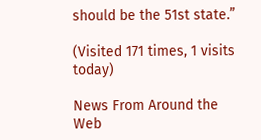should be the 51st state.”

(Visited 171 times, 1 visits today)

News From Around the Web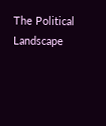The Political Landscape